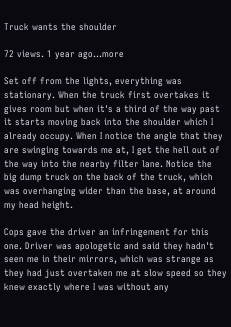Truck wants the shoulder

72 views. 1 year ago...more

Set off from the lights, everything was stationary. When the truck first overtakes it gives room but when it's a third of the way past it starts moving back into the shoulder which I already occupy. When I notice the angle that they are swinging towards me at, I get the hell out of the way into the nearby filter lane. Notice the big dump truck on the back of the truck, which was overhanging wider than the base, at around my head height.

Cops gave the driver an infringement for this one. Driver was apologetic and said they hadn't seen me in their mirrors, which was strange as they had just overtaken me at slow speed so they knew exactly where I was without any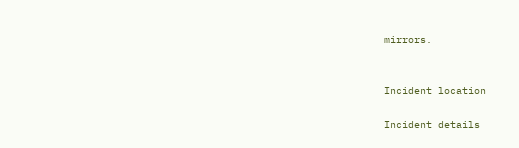mirrors.


Incident location

Incident details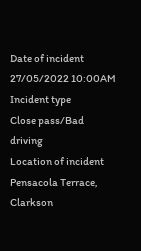Date of incident
27/05/2022 10:00AM
Incident type
Close pass/Bad driving
Location of incident
Pensacola Terrace, Clarkson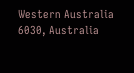Western Australia 6030, Australia